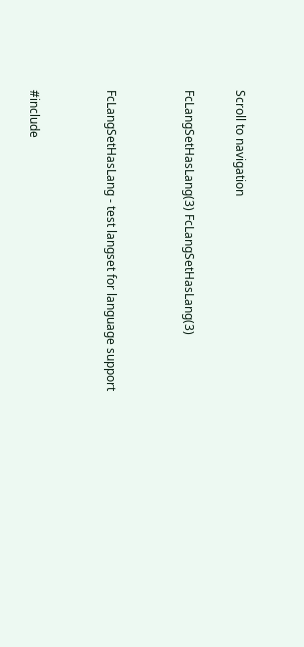Scroll to navigation

FcLangSetHasLang(3) FcLangSetHasLang(3)


FcLangSetHasLang - test langset for language support


#include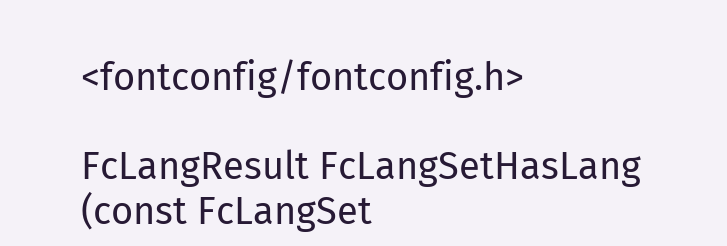<fontconfig/fontconfig.h>

FcLangResult FcLangSetHasLang (const FcLangSet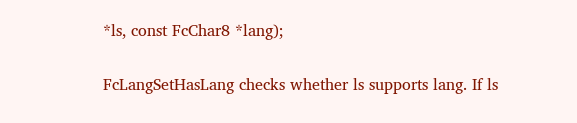*ls, const FcChar8 *lang);


FcLangSetHasLang checks whether ls supports lang. If ls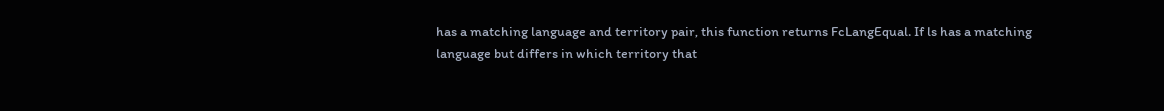has a matching language and territory pair, this function returns FcLangEqual. If ls has a matching language but differs in which territory that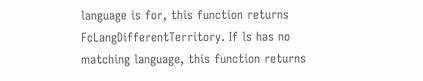language is for, this function returns FcLangDifferentTerritory. If ls has no matching language, this function returns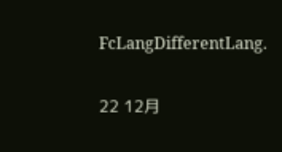FcLangDifferentLang.

22 12月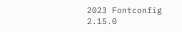2023 Fontconfig 2.15.0